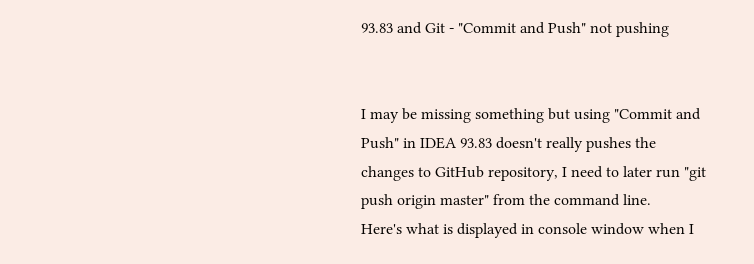93.83 and Git - "Commit and Push" not pushing


I may be missing something but using "Commit and Push" in IDEA 93.83 doesn't really pushes the changes to GitHub repository, I need to later run "git push origin master" from the command line.
Here's what is displayed in console window when I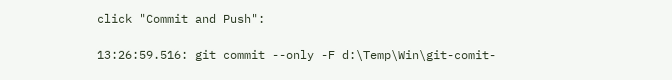click "Commit and Push":

13:26:59.516: git commit --only -F d:\Temp\Win\git-comit-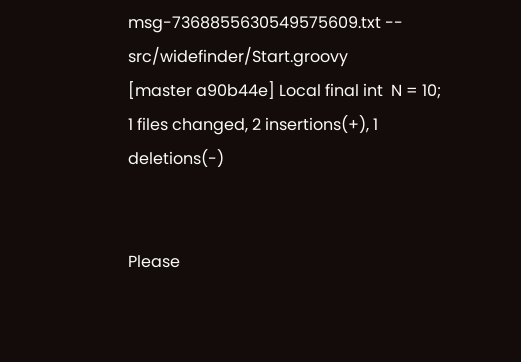msg-7368855630549575609.txt -- src/widefinder/Start.groovy
[master a90b44e] Local final int  N = 10;
1 files changed, 2 insertions(+), 1 deletions(-)


Please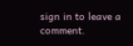sign in to leave a comment.